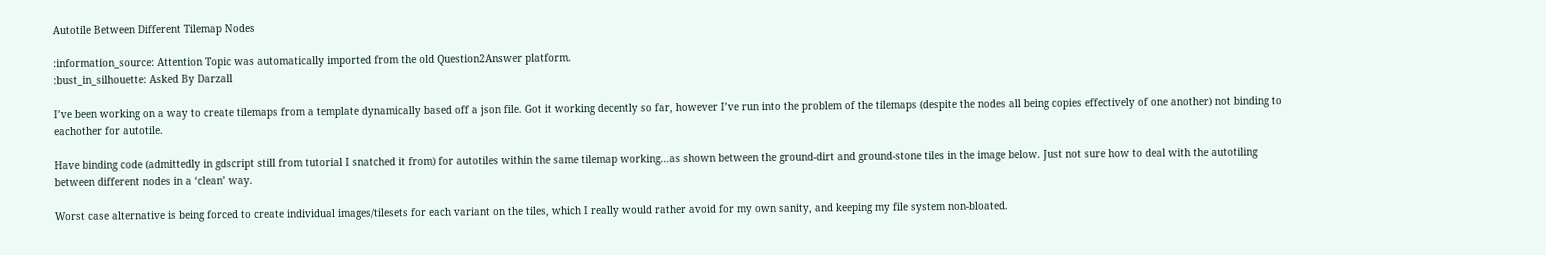Autotile Between Different Tilemap Nodes

:information_source: Attention Topic was automatically imported from the old Question2Answer platform.
:bust_in_silhouette: Asked By Darzall

I’ve been working on a way to create tilemaps from a template dynamically based off a json file. Got it working decently so far, however I’ve run into the problem of the tilemaps (despite the nodes all being copies effectively of one another) not binding to eachother for autotile.

Have binding code (admittedly in gdscript still from tutorial I snatched it from) for autotiles within the same tilemap working…as shown between the ground-dirt and ground-stone tiles in the image below. Just not sure how to deal with the autotiling between different nodes in a ‘clean’ way.

Worst case alternative is being forced to create individual images/tilesets for each variant on the tiles, which I really would rather avoid for my own sanity, and keeping my file system non-bloated.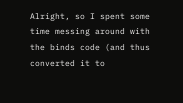Alright, so I spent some time messing around with the binds code (and thus converted it to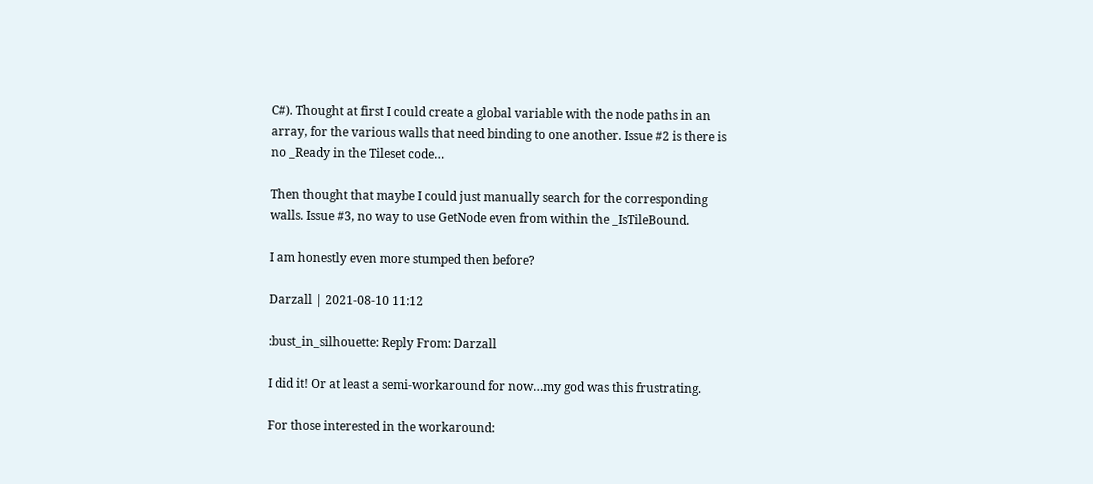C#). Thought at first I could create a global variable with the node paths in an array, for the various walls that need binding to one another. Issue #2 is there is no _Ready in the Tileset code…

Then thought that maybe I could just manually search for the corresponding walls. Issue #3, no way to use GetNode even from within the _IsTileBound.

I am honestly even more stumped then before?

Darzall | 2021-08-10 11:12

:bust_in_silhouette: Reply From: Darzall

I did it! Or at least a semi-workaround for now…my god was this frustrating.

For those interested in the workaround: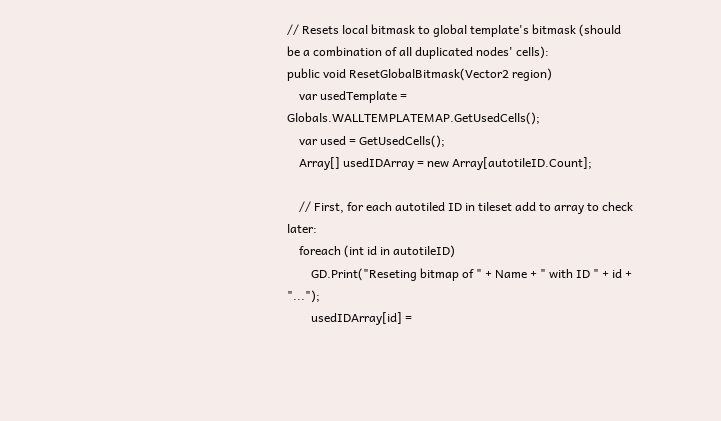// Resets local bitmask to global template's bitmask (should be a combination of all duplicated nodes' cells):
public void ResetGlobalBitmask(Vector2 region)
    var usedTemplate = Globals.WALLTEMPLATEMAP.GetUsedCells();
    var used = GetUsedCells();
    Array[] usedIDArray = new Array[autotileID.Count];

    // First, for each autotiled ID in tileset add to array to check later:
    foreach (int id in autotileID)
        GD.Print("Reseting bitmap of " + Name + " with ID " + id + "...");
        usedIDArray[id] =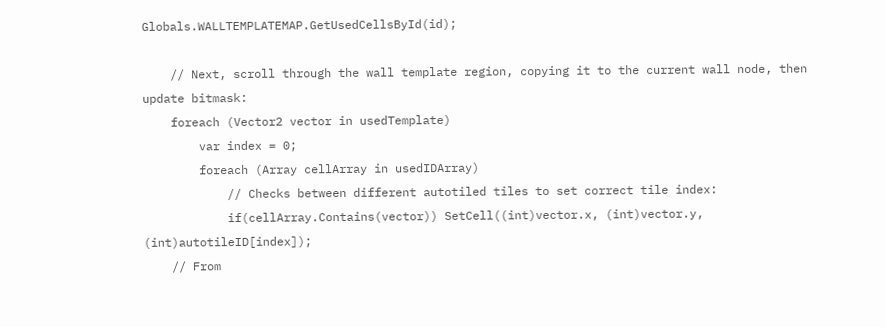Globals.WALLTEMPLATEMAP.GetUsedCellsById(id);

    // Next, scroll through the wall template region, copying it to the current wall node, then update bitmask:
    foreach (Vector2 vector in usedTemplate)
        var index = 0;
        foreach (Array cellArray in usedIDArray)
            // Checks between different autotiled tiles to set correct tile index:
            if(cellArray.Contains(vector)) SetCell((int)vector.x, (int)vector.y, (int)autotileID[index]);
    // From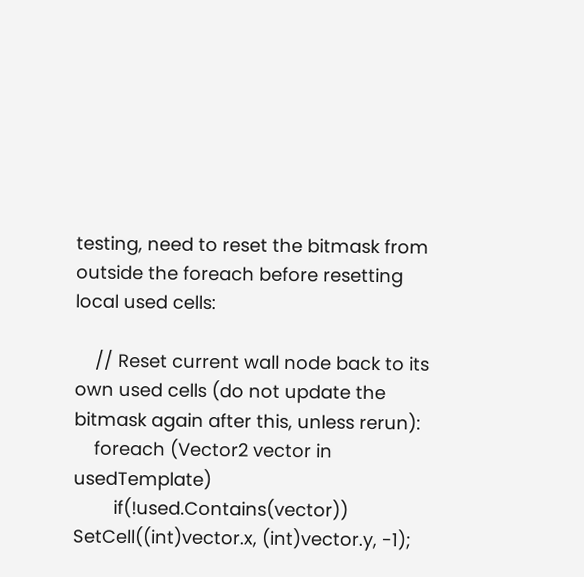testing, need to reset the bitmask from outside the foreach before resetting local used cells:

    // Reset current wall node back to its own used cells (do not update the bitmask again after this, unless rerun):
    foreach (Vector2 vector in usedTemplate)
        if(!used.Contains(vector)) SetCell((int)vector.x, (int)vector.y, -1);